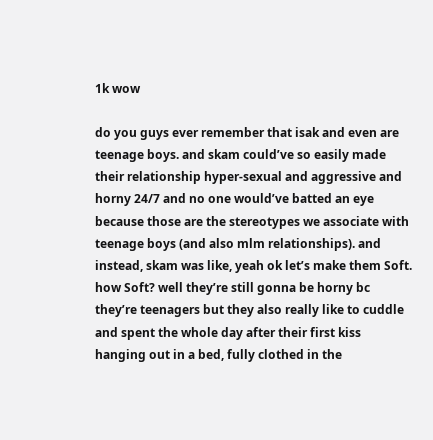1k wow

do you guys ever remember that isak and even are teenage boys. and skam could’ve so easily made their relationship hyper-sexual and aggressive and horny 24/7 and no one would’ve batted an eye because those are the stereotypes we associate with teenage boys (and also mlm relationships). and instead, skam was like, yeah ok let’s make them Soft. how Soft? well they’re still gonna be horny bc they’re teenagers but they also really like to cuddle and spent the whole day after their first kiss hanging out in a bed, fully clothed in the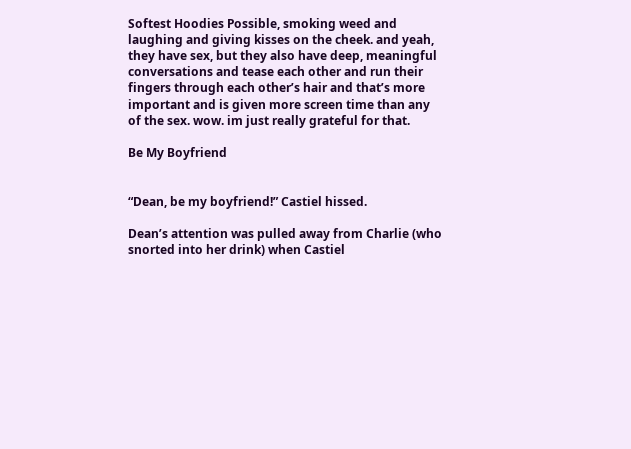Softest Hoodies Possible, smoking weed and laughing and giving kisses on the cheek. and yeah, they have sex, but they also have deep, meaningful conversations and tease each other and run their fingers through each other’s hair and that’s more important and is given more screen time than any of the sex. wow. im just really grateful for that.

Be My Boyfriend


“Dean, be my boyfriend!” Castiel hissed.

Dean’s attention was pulled away from Charlie (who snorted into her drink) when Castiel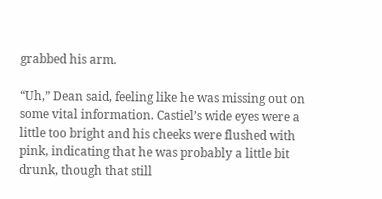grabbed his arm.

“Uh,” Dean said, feeling like he was missing out on some vital information. Castiel’s wide eyes were a little too bright and his cheeks were flushed with pink, indicating that he was probably a little bit drunk, though that still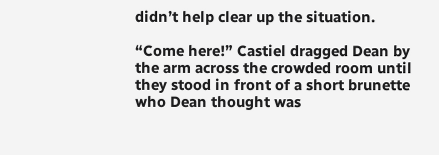didn’t help clear up the situation.

“Come here!” Castiel dragged Dean by the arm across the crowded room until they stood in front of a short brunette who Dean thought was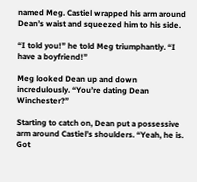named Meg. Castiel wrapped his arm around Dean’s waist and squeezed him to his side.

“I told you!” he told Meg triumphantly. “I have a boyfriend!”

Meg looked Dean up and down incredulously. “You’re dating Dean Winchester?”

Starting to catch on, Dean put a possessive arm around Castiel’s shoulders. “Yeah, he is. Got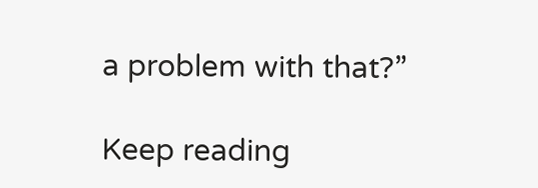a problem with that?”

Keep reading